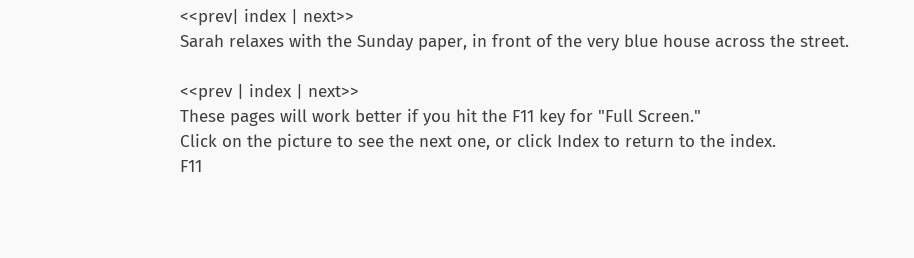<<prev| index | next>>
Sarah relaxes with the Sunday paper, in front of the very blue house across the street.

<<prev | index | next>>
These pages will work better if you hit the F11 key for "Full Screen."
Click on the picture to see the next one, or click Index to return to the index.
F11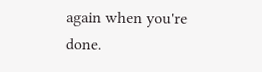again when you're done.